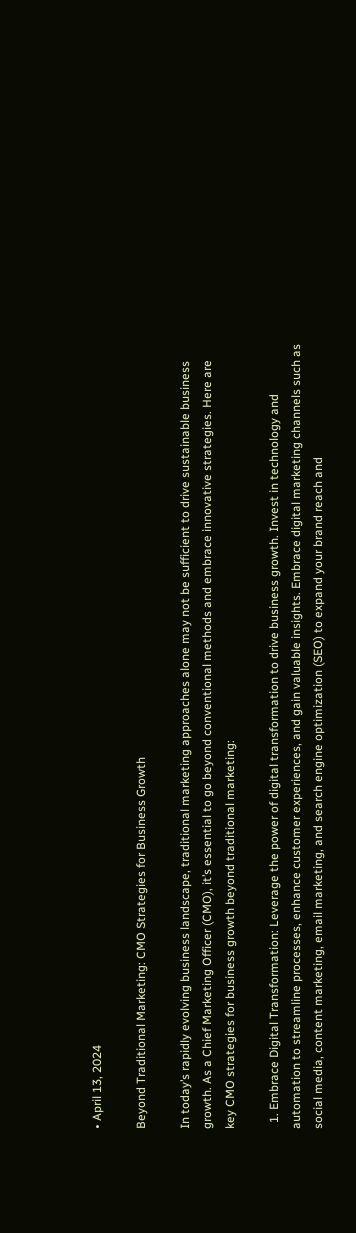• April 13, 2024

Beyond Traditional Marketing: CMO Strategies for Business Growth

In today’s rapidly evolving business landscape, traditional marketing approaches alone may not be sufficient to drive sustainable business growth. As a Chief Marketing Officer (CMO), it’s essential to go beyond conventional methods and embrace innovative strategies. Here are key CMO strategies for business growth beyond traditional marketing:

  1. Embrace Digital Transformation: Leverage the power of digital transformation to drive business growth. Invest in technology and automation to streamline processes, enhance customer experiences, and gain valuable insights. Embrace digital marketing channels such as social media, content marketing, email marketing, and search engine optimization (SEO) to expand your brand reach and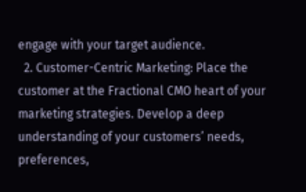engage with your target audience.
  2. Customer-Centric Marketing: Place the customer at the Fractional CMO heart of your marketing strategies. Develop a deep understanding of your customers’ needs, preferences,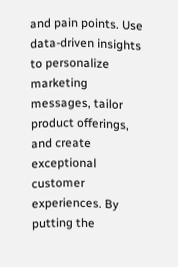and pain points. Use data-driven insights to personalize marketing messages, tailor product offerings, and create exceptional customer experiences. By putting the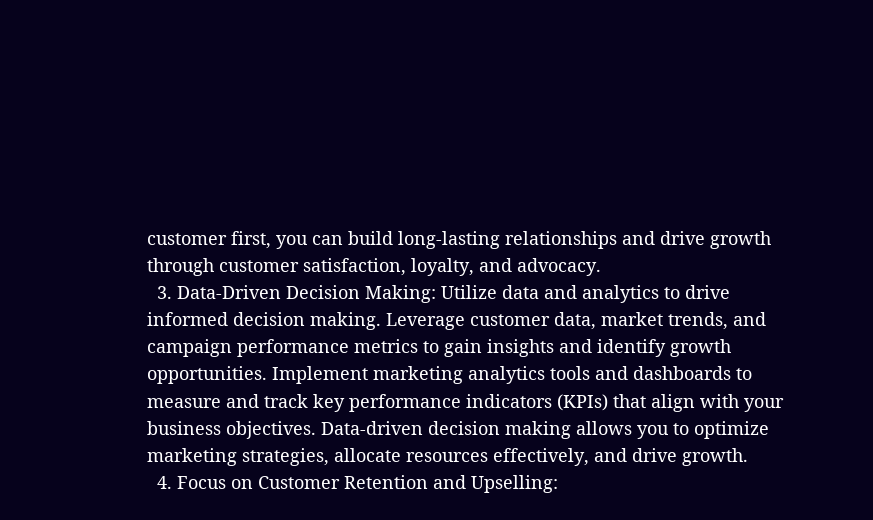customer first, you can build long-lasting relationships and drive growth through customer satisfaction, loyalty, and advocacy.
  3. Data-Driven Decision Making: Utilize data and analytics to drive informed decision making. Leverage customer data, market trends, and campaign performance metrics to gain insights and identify growth opportunities. Implement marketing analytics tools and dashboards to measure and track key performance indicators (KPIs) that align with your business objectives. Data-driven decision making allows you to optimize marketing strategies, allocate resources effectively, and drive growth.
  4. Focus on Customer Retention and Upselling: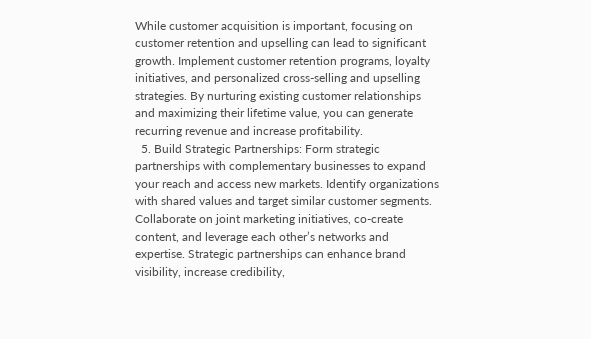While customer acquisition is important, focusing on customer retention and upselling can lead to significant growth. Implement customer retention programs, loyalty initiatives, and personalized cross-selling and upselling strategies. By nurturing existing customer relationships and maximizing their lifetime value, you can generate recurring revenue and increase profitability.
  5. Build Strategic Partnerships: Form strategic partnerships with complementary businesses to expand your reach and access new markets. Identify organizations with shared values and target similar customer segments. Collaborate on joint marketing initiatives, co-create content, and leverage each other’s networks and expertise. Strategic partnerships can enhance brand visibility, increase credibility,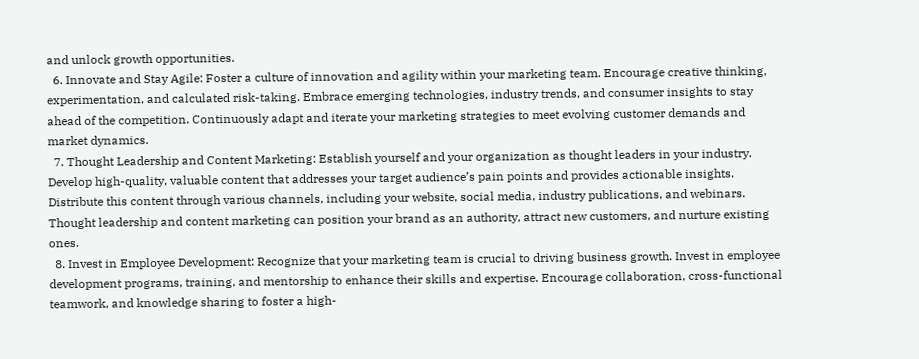and unlock growth opportunities.
  6. Innovate and Stay Agile: Foster a culture of innovation and agility within your marketing team. Encourage creative thinking, experimentation, and calculated risk-taking. Embrace emerging technologies, industry trends, and consumer insights to stay ahead of the competition. Continuously adapt and iterate your marketing strategies to meet evolving customer demands and market dynamics.
  7. Thought Leadership and Content Marketing: Establish yourself and your organization as thought leaders in your industry. Develop high-quality, valuable content that addresses your target audience’s pain points and provides actionable insights. Distribute this content through various channels, including your website, social media, industry publications, and webinars. Thought leadership and content marketing can position your brand as an authority, attract new customers, and nurture existing ones.
  8. Invest in Employee Development: Recognize that your marketing team is crucial to driving business growth. Invest in employee development programs, training, and mentorship to enhance their skills and expertise. Encourage collaboration, cross-functional teamwork, and knowledge sharing to foster a high-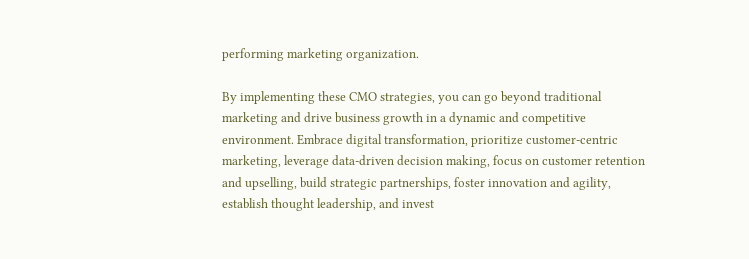performing marketing organization.

By implementing these CMO strategies, you can go beyond traditional marketing and drive business growth in a dynamic and competitive environment. Embrace digital transformation, prioritize customer-centric marketing, leverage data-driven decision making, focus on customer retention and upselling, build strategic partnerships, foster innovation and agility, establish thought leadership, and invest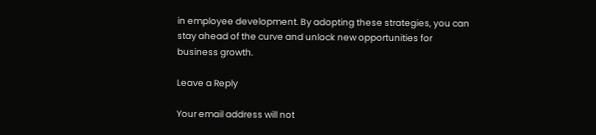in employee development. By adopting these strategies, you can stay ahead of the curve and unlock new opportunities for business growth.

Leave a Reply

Your email address will not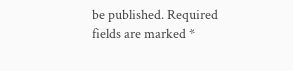be published. Required fields are marked *